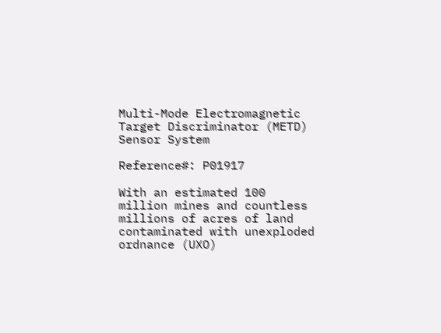Multi-Mode Electromagnetic Target Discriminator (METD) Sensor System

Reference#: P01917

With an estimated 100 million mines and countless millions of acres of land contaminated with unexploded ordnance (UXO)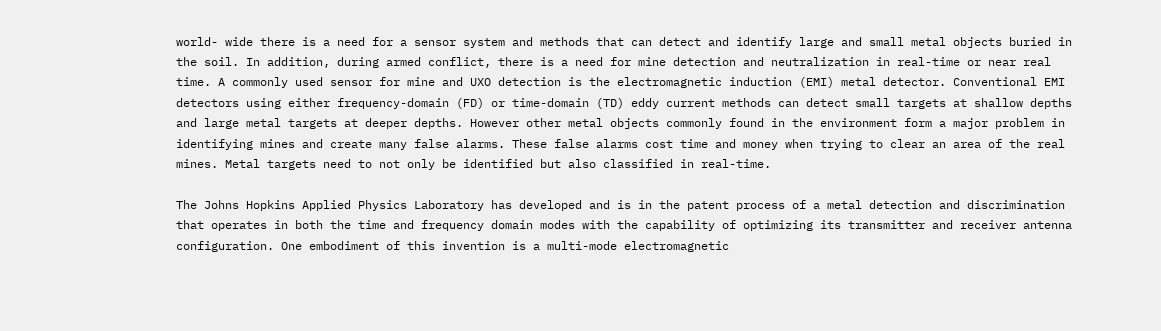world- wide there is a need for a sensor system and methods that can detect and identify large and small metal objects buried in the soil. In addition, during armed conflict, there is a need for mine detection and neutralization in real-time or near real time. A commonly used sensor for mine and UXO detection is the electromagnetic induction (EMI) metal detector. Conventional EMI detectors using either frequency-domain (FD) or time-domain (TD) eddy current methods can detect small targets at shallow depths and large metal targets at deeper depths. However other metal objects commonly found in the environment form a major problem in identifying mines and create many false alarms. These false alarms cost time and money when trying to clear an area of the real mines. Metal targets need to not only be identified but also classified in real-time.

The Johns Hopkins Applied Physics Laboratory has developed and is in the patent process of a metal detection and discrimination that operates in both the time and frequency domain modes with the capability of optimizing its transmitter and receiver antenna configuration. One embodiment of this invention is a multi-mode electromagnetic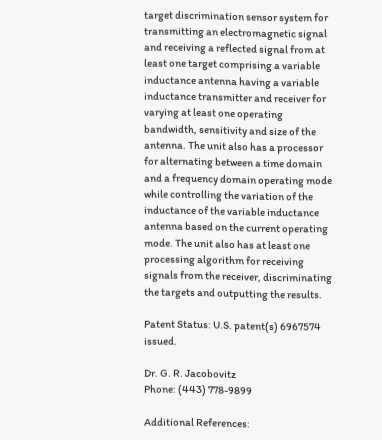target discrimination sensor system for transmitting an electromagnetic signal and receiving a reflected signal from at least one target comprising a variable inductance antenna having a variable inductance transmitter and receiver for varying at least one operating bandwidth, sensitivity and size of the antenna. The unit also has a processor for alternating between a time domain and a frequency domain operating mode while controlling the variation of the inductance of the variable inductance antenna based on the current operating mode. The unit also has at least one processing algorithm for receiving signals from the receiver, discriminating the targets and outputting the results.

Patent Status: U.S. patent(s) 6967574 issued.

Dr. G. R. Jacobovitz
Phone: (443) 778-9899

Additional References: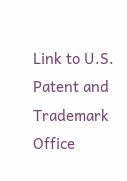Link to U.S. Patent and Trademark Office